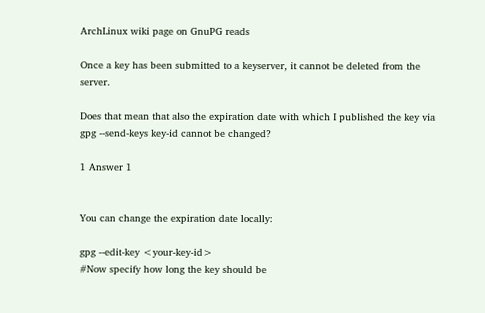ArchLinux wiki page on GnuPG reads

Once a key has been submitted to a keyserver, it cannot be deleted from the server.

Does that mean that also the expiration date with which I published the key via gpg --send-keys key-id cannot be changed?

1 Answer 1


You can change the expiration date locally:

gpg --edit-key <your-key-id>
#Now specify how long the key should be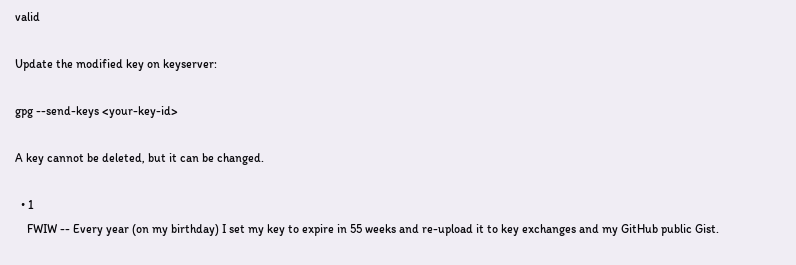valid

Update the modified key on keyserver:

gpg --send-keys <your-key-id>

A key cannot be deleted, but it can be changed.

  • 1
    FWIW -- Every year (on my birthday) I set my key to expire in 55 weeks and re-upload it to key exchanges and my GitHub public Gist.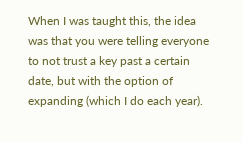When I was taught this, the idea was that you were telling everyone to not trust a key past a certain date, but with the option of expanding (which I do each year).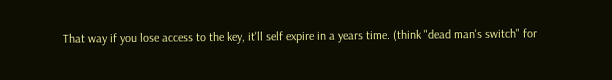That way if you lose access to the key, it'll self expire in a years time. (think "dead man's switch" for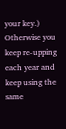your key.) Otherwise you keep re-upping each year and keep using the same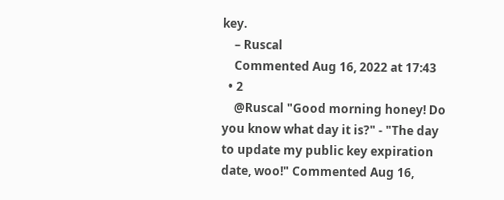key.
    – Ruscal
    Commented Aug 16, 2022 at 17:43
  • 2
    @Ruscal "Good morning honey! Do you know what day it is?" - "The day to update my public key expiration date, woo!" Commented Aug 16,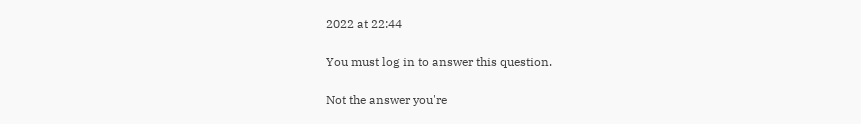2022 at 22:44

You must log in to answer this question.

Not the answer you're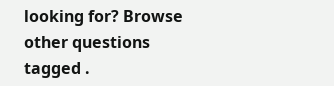looking for? Browse other questions tagged .